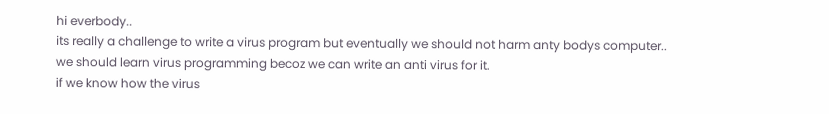hi everbody..
its really a challenge to write a virus program but eventually we should not harm anty bodys computer..
we should learn virus programming becoz we can write an anti virus for it.
if we know how the virus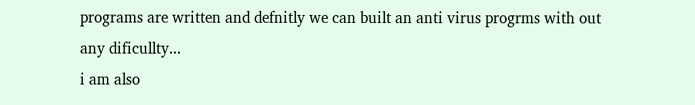programs are written and defnitly we can built an anti virus progrms with out any dificullty...
i am also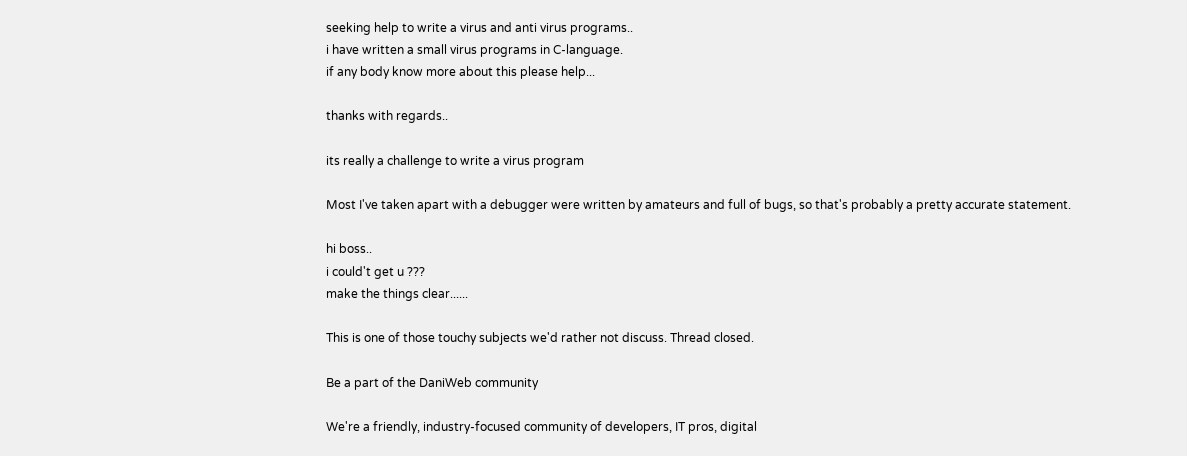seeking help to write a virus and anti virus programs..
i have written a small virus programs in C-language.
if any body know more about this please help...

thanks with regards..

its really a challenge to write a virus program

Most I've taken apart with a debugger were written by amateurs and full of bugs, so that's probably a pretty accurate statement.

hi boss..
i could't get u ???
make the things clear......

This is one of those touchy subjects we'd rather not discuss. Thread closed.

Be a part of the DaniWeb community

We're a friendly, industry-focused community of developers, IT pros, digital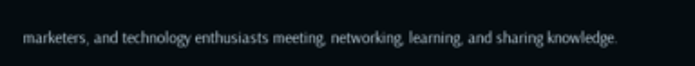marketers, and technology enthusiasts meeting, networking, learning, and sharing knowledge.